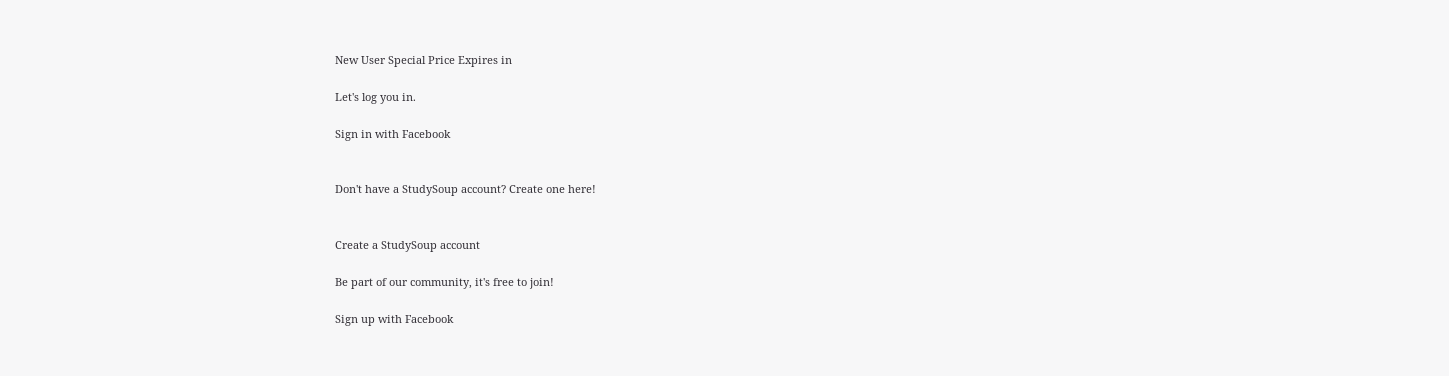New User Special Price Expires in

Let's log you in.

Sign in with Facebook


Don't have a StudySoup account? Create one here!


Create a StudySoup account

Be part of our community, it's free to join!

Sign up with Facebook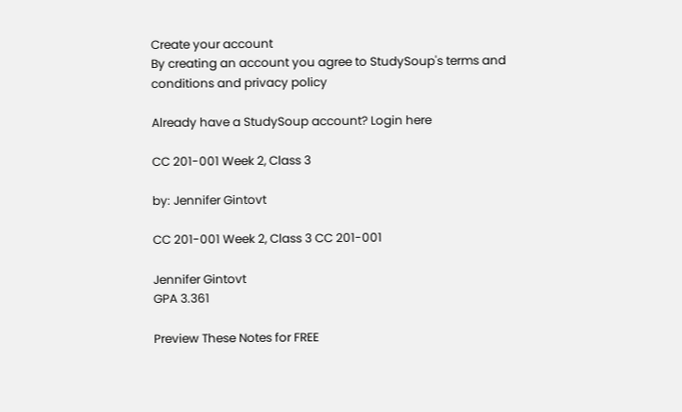Create your account
By creating an account you agree to StudySoup's terms and conditions and privacy policy

Already have a StudySoup account? Login here

CC 201-001 Week 2, Class 3

by: Jennifer Gintovt

CC 201-001 Week 2, Class 3 CC 201-001

Jennifer Gintovt
GPA 3.361

Preview These Notes for FREE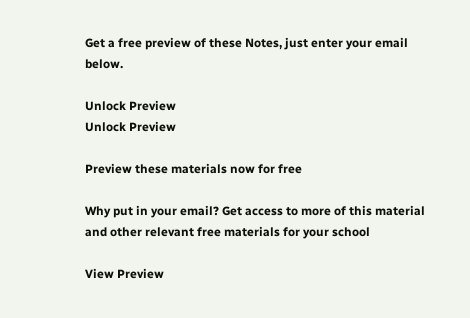Get a free preview of these Notes, just enter your email below.

Unlock Preview
Unlock Preview

Preview these materials now for free

Why put in your email? Get access to more of this material and other relevant free materials for your school

View Preview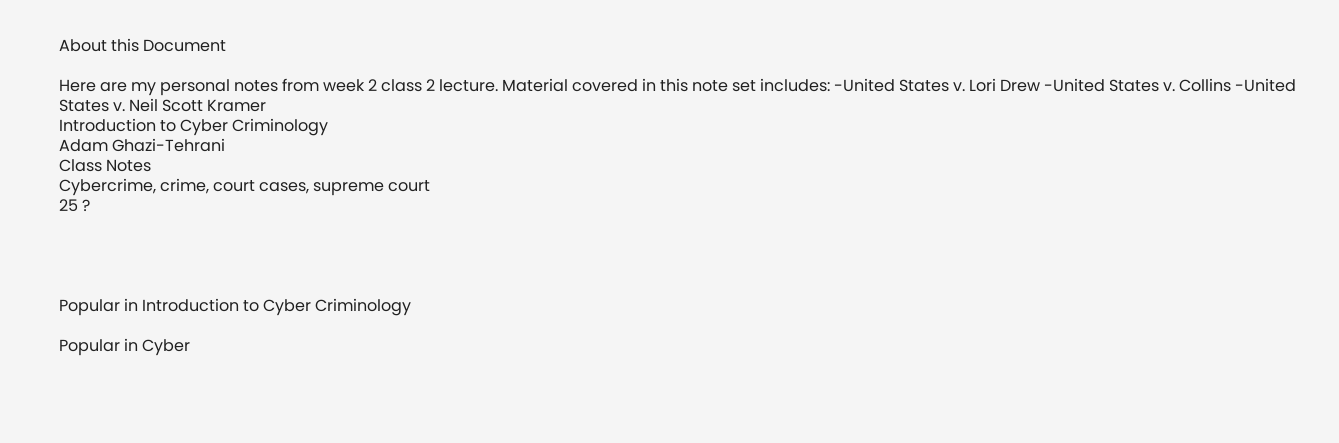About this Document

Here are my personal notes from week 2 class 2 lecture. Material covered in this note set includes: -United States v. Lori Drew -United States v. Collins -United States v. Neil Scott Kramer
Introduction to Cyber Criminology
Adam Ghazi-Tehrani
Class Notes
Cybercrime, crime, court cases, supreme court
25 ?




Popular in Introduction to Cyber Criminology

Popular in Cyber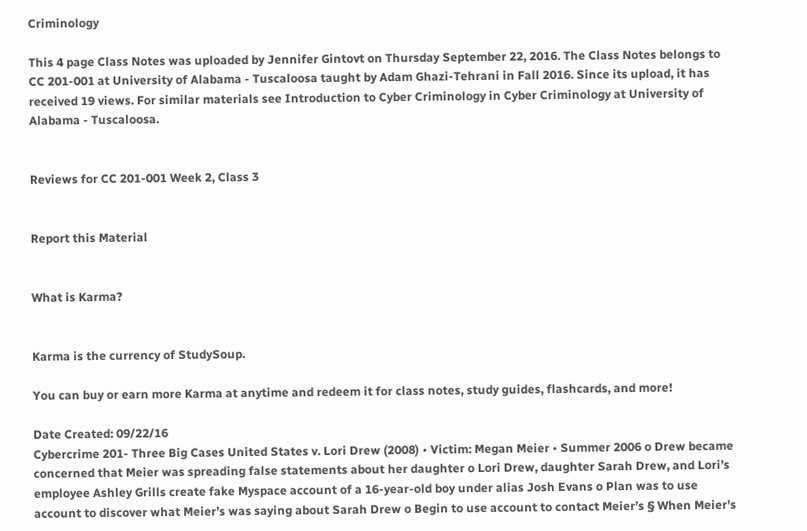Criminology

This 4 page Class Notes was uploaded by Jennifer Gintovt on Thursday September 22, 2016. The Class Notes belongs to CC 201-001 at University of Alabama - Tuscaloosa taught by Adam Ghazi-Tehrani in Fall 2016. Since its upload, it has received 19 views. For similar materials see Introduction to Cyber Criminology in Cyber Criminology at University of Alabama - Tuscaloosa.


Reviews for CC 201-001 Week 2, Class 3


Report this Material


What is Karma?


Karma is the currency of StudySoup.

You can buy or earn more Karma at anytime and redeem it for class notes, study guides, flashcards, and more!

Date Created: 09/22/16
Cybercrime 201- Three Big Cases United States v. Lori Drew (2008) • Victim: Megan Meier • Summer 2006 o Drew became concerned that Meier was spreading false statements about her daughter o Lori Drew, daughter Sarah Drew, and Lori’s employee Ashley Grills create fake Myspace account of a 16-year-old boy under alias Josh Evans o Plan was to use account to discover what Meier’s was saying about Sarah Drew o Begin to use account to contact Meier’s § When Meier's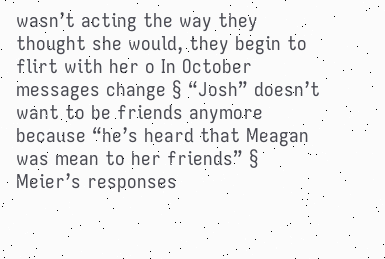wasn’t acting the way they thought she would, they begin to flirt with her o In October messages change § “Josh” doesn’t want to be friends anymore because “he’s heard that Meagan was mean to her friends” § Meier’s responses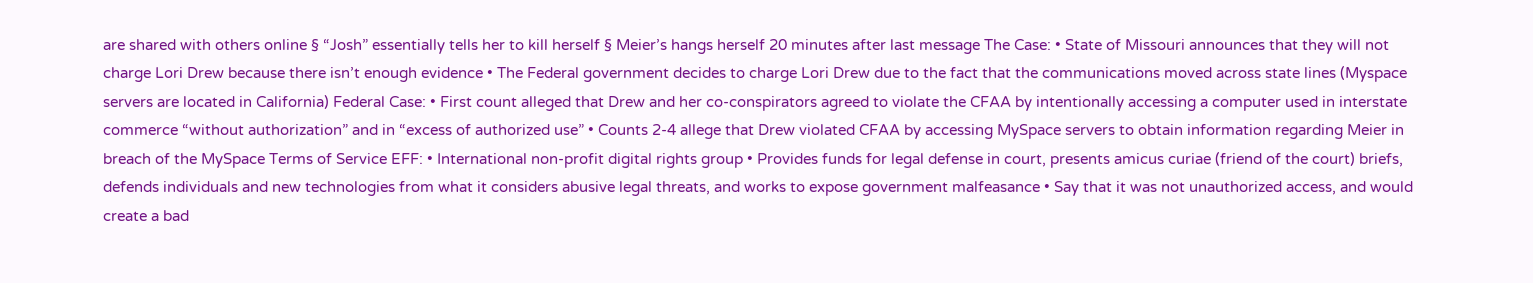are shared with others online § “Josh” essentially tells her to kill herself § Meier’s hangs herself 20 minutes after last message The Case: • State of Missouri announces that they will not charge Lori Drew because there isn’t enough evidence • The Federal government decides to charge Lori Drew due to the fact that the communications moved across state lines (Myspace servers are located in California) Federal Case: • First count alleged that Drew and her co-conspirators agreed to violate the CFAA by intentionally accessing a computer used in interstate commerce “without authorization” and in “excess of authorized use” • Counts 2-4 allege that Drew violated CFAA by accessing MySpace servers to obtain information regarding Meier in breach of the MySpace Terms of Service EFF: • International non-profit digital rights group • Provides funds for legal defense in court, presents amicus curiae (friend of the court) briefs, defends individuals and new technologies from what it considers abusive legal threats, and works to expose government malfeasance • Say that it was not unauthorized access, and would create a bad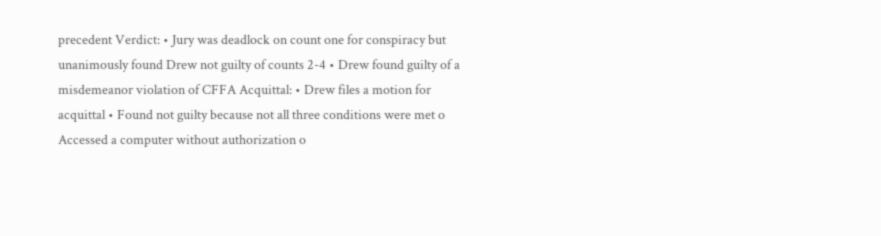precedent Verdict: • Jury was deadlock on count one for conspiracy but unanimously found Drew not guilty of counts 2-4 • Drew found guilty of a misdemeanor violation of CFFA Acquittal: • Drew files a motion for acquittal • Found not guilty because not all three conditions were met o Accessed a computer without authorization o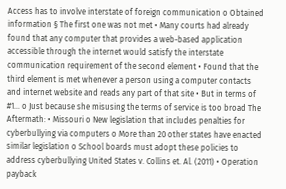Access has to involve interstate of foreign communication o Obtained information § The first one was not met • Many courts had already found that any computer that provides a web-based application accessible through the internet would satisfy the interstate communication requirement of the second element • Found that the third element is met whenever a person using a computer contacts and internet website and reads any part of that site • But in terms of #1… o Just because she misusing the terms of service is too broad The Aftermath: • Missouri o New legislation that includes penalties for cyberbullying via computers o More than 20 other states have enacted similar legislation o School boards must adopt these policies to address cyberbullying United States v. Collins et. Al. (2011) • Operation payback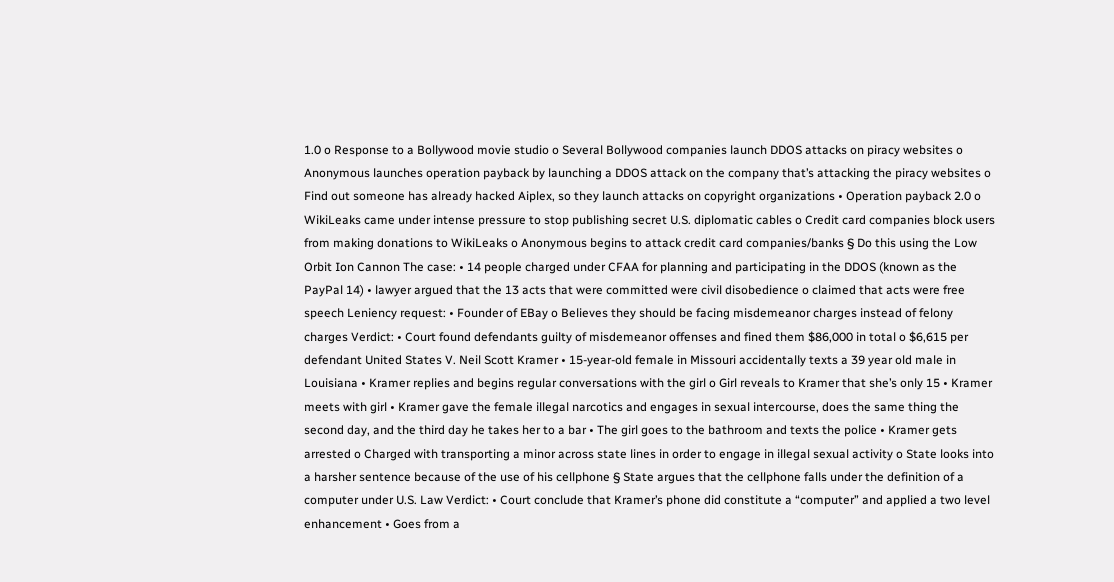1.0 o Response to a Bollywood movie studio o Several Bollywood companies launch DDOS attacks on piracy websites o Anonymous launches operation payback by launching a DDOS attack on the company that’s attacking the piracy websites o Find out someone has already hacked Aiplex, so they launch attacks on copyright organizations • Operation payback 2.0 o WikiLeaks came under intense pressure to stop publishing secret U.S. diplomatic cables o Credit card companies block users from making donations to WikiLeaks o Anonymous begins to attack credit card companies/banks § Do this using the Low Orbit Ion Cannon The case: • 14 people charged under CFAA for planning and participating in the DDOS (known as the PayPal 14) • lawyer argued that the 13 acts that were committed were civil disobedience o claimed that acts were free speech Leniency request: • Founder of EBay o Believes they should be facing misdemeanor charges instead of felony charges Verdict: • Court found defendants guilty of misdemeanor offenses and fined them $86,000 in total o $6,615 per defendant United States V. Neil Scott Kramer • 15-year-old female in Missouri accidentally texts a 39 year old male in Louisiana • Kramer replies and begins regular conversations with the girl o Girl reveals to Kramer that she’s only 15 • Kramer meets with girl • Kramer gave the female illegal narcotics and engages in sexual intercourse, does the same thing the second day, and the third day he takes her to a bar • The girl goes to the bathroom and texts the police • Kramer gets arrested o Charged with transporting a minor across state lines in order to engage in illegal sexual activity o State looks into a harsher sentence because of the use of his cellphone § State argues that the cellphone falls under the definition of a computer under U.S. Law Verdict: • Court conclude that Kramer’s phone did constitute a “computer” and applied a two level enhancement • Goes from a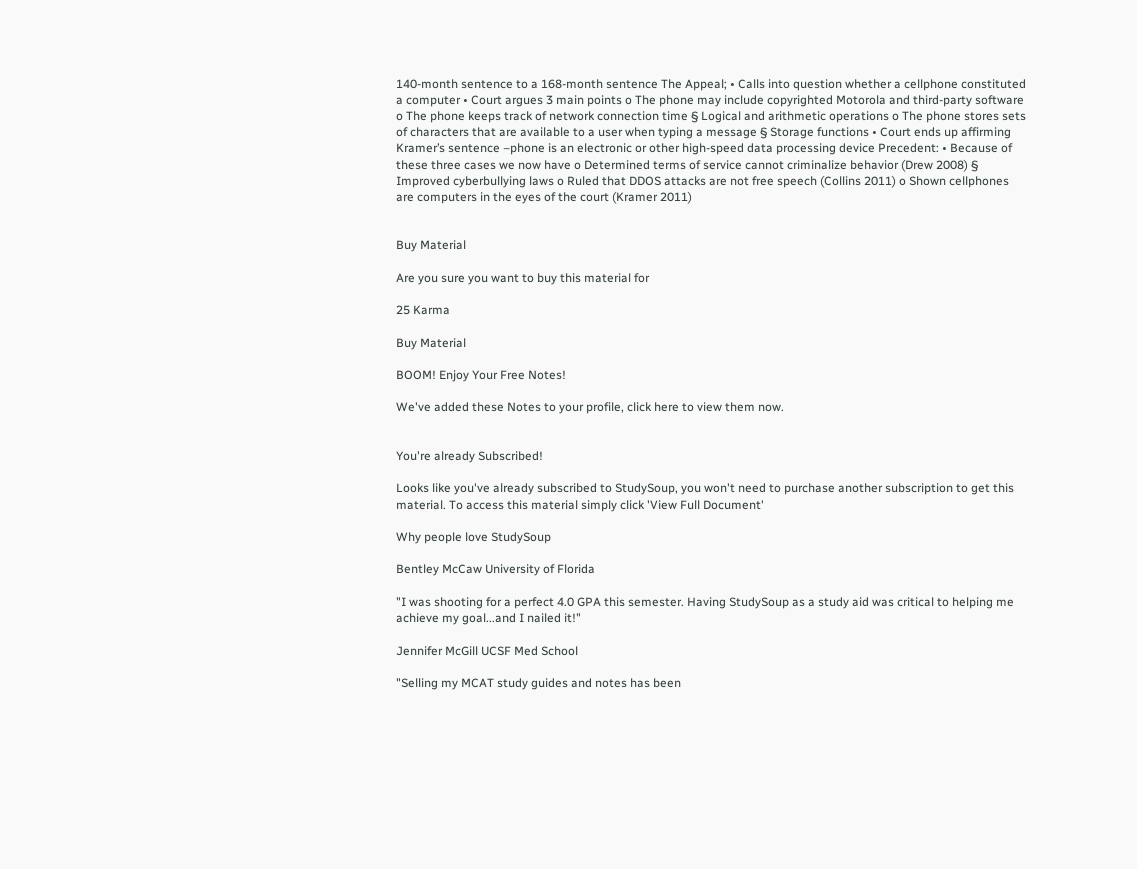140-month sentence to a 168-month sentence The Appeal; • Calls into question whether a cellphone constituted a computer • Court argues 3 main points o The phone may include copyrighted Motorola and third-party software o The phone keeps track of network connection time § Logical and arithmetic operations o The phone stores sets of characters that are available to a user when typing a message § Storage functions • Court ends up affirming Kramer’s sentence –phone is an electronic or other high-speed data processing device Precedent: • Because of these three cases we now have o Determined terms of service cannot criminalize behavior (Drew 2008) § Improved cyberbullying laws o Ruled that DDOS attacks are not free speech (Collins 2011) o Shown cellphones are computers in the eyes of the court (Kramer 2011)


Buy Material

Are you sure you want to buy this material for

25 Karma

Buy Material

BOOM! Enjoy Your Free Notes!

We've added these Notes to your profile, click here to view them now.


You're already Subscribed!

Looks like you've already subscribed to StudySoup, you won't need to purchase another subscription to get this material. To access this material simply click 'View Full Document'

Why people love StudySoup

Bentley McCaw University of Florida

"I was shooting for a perfect 4.0 GPA this semester. Having StudySoup as a study aid was critical to helping me achieve my goal...and I nailed it!"

Jennifer McGill UCSF Med School

"Selling my MCAT study guides and notes has been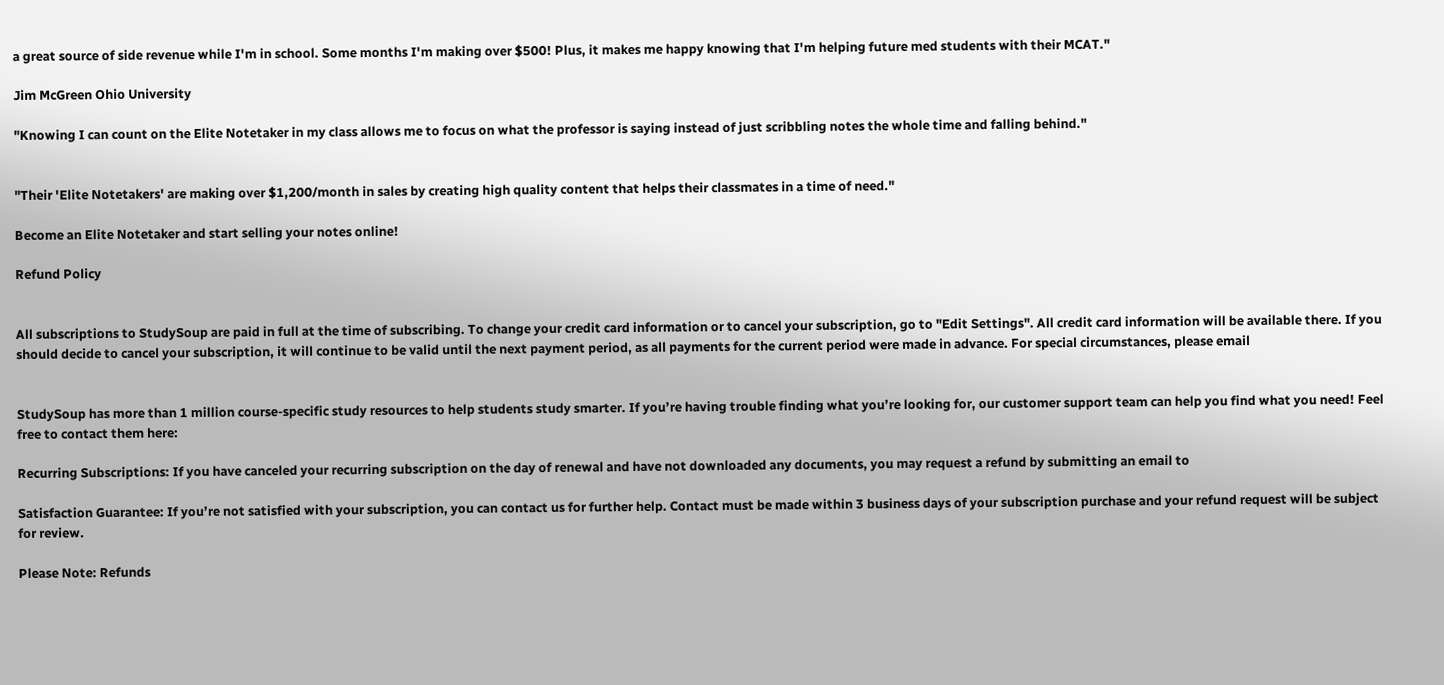a great source of side revenue while I'm in school. Some months I'm making over $500! Plus, it makes me happy knowing that I'm helping future med students with their MCAT."

Jim McGreen Ohio University

"Knowing I can count on the Elite Notetaker in my class allows me to focus on what the professor is saying instead of just scribbling notes the whole time and falling behind."


"Their 'Elite Notetakers' are making over $1,200/month in sales by creating high quality content that helps their classmates in a time of need."

Become an Elite Notetaker and start selling your notes online!

Refund Policy


All subscriptions to StudySoup are paid in full at the time of subscribing. To change your credit card information or to cancel your subscription, go to "Edit Settings". All credit card information will be available there. If you should decide to cancel your subscription, it will continue to be valid until the next payment period, as all payments for the current period were made in advance. For special circumstances, please email


StudySoup has more than 1 million course-specific study resources to help students study smarter. If you’re having trouble finding what you’re looking for, our customer support team can help you find what you need! Feel free to contact them here:

Recurring Subscriptions: If you have canceled your recurring subscription on the day of renewal and have not downloaded any documents, you may request a refund by submitting an email to

Satisfaction Guarantee: If you’re not satisfied with your subscription, you can contact us for further help. Contact must be made within 3 business days of your subscription purchase and your refund request will be subject for review.

Please Note: Refunds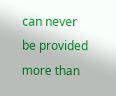can never be provided more than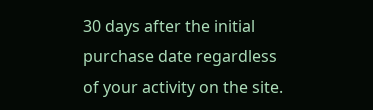30 days after the initial purchase date regardless of your activity on the site.